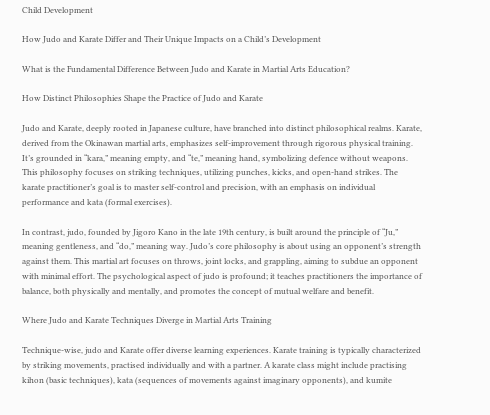Child Development

How Judo and Karate Differ and Their Unique Impacts on a Child’s Development

What is the Fundamental Difference Between Judo and Karate in Martial Arts Education?

How Distinct Philosophies Shape the Practice of Judo and Karate

Judo and Karate, deeply rooted in Japanese culture, have branched into distinct philosophical realms. Karate, derived from the Okinawan martial arts, emphasizes self-improvement through rigorous physical training. It’s grounded in “kara,” meaning empty, and “te,” meaning hand, symbolizing defence without weapons. This philosophy focuses on striking techniques, utilizing punches, kicks, and open-hand strikes. The karate practitioner’s goal is to master self-control and precision, with an emphasis on individual performance and kata (formal exercises).

In contrast, judo, founded by Jigoro Kano in the late 19th century, is built around the principle of “Ju,” meaning gentleness, and “do,” meaning way. Judo’s core philosophy is about using an opponent’s strength against them. This martial art focuses on throws, joint locks, and grappling, aiming to subdue an opponent with minimal effort. The psychological aspect of judo is profound; it teaches practitioners the importance of balance, both physically and mentally, and promotes the concept of mutual welfare and benefit.

Where Judo and Karate Techniques Diverge in Martial Arts Training

Technique-wise, judo and Karate offer diverse learning experiences. Karate training is typically characterized by striking movements, practised individually and with a partner. A karate class might include practising kihon (basic techniques), kata (sequences of movements against imaginary opponents), and kumite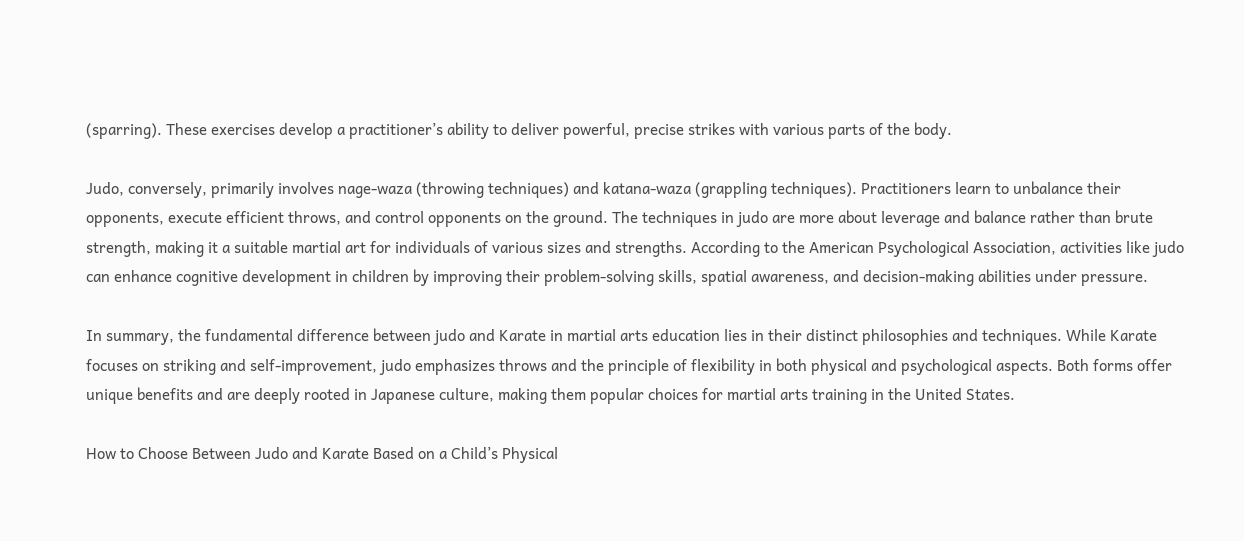(sparring). These exercises develop a practitioner’s ability to deliver powerful, precise strikes with various parts of the body.

Judo, conversely, primarily involves nage-waza (throwing techniques) and katana-waza (grappling techniques). Practitioners learn to unbalance their opponents, execute efficient throws, and control opponents on the ground. The techniques in judo are more about leverage and balance rather than brute strength, making it a suitable martial art for individuals of various sizes and strengths. According to the American Psychological Association, activities like judo can enhance cognitive development in children by improving their problem-solving skills, spatial awareness, and decision-making abilities under pressure.

In summary, the fundamental difference between judo and Karate in martial arts education lies in their distinct philosophies and techniques. While Karate focuses on striking and self-improvement, judo emphasizes throws and the principle of flexibility in both physical and psychological aspects. Both forms offer unique benefits and are deeply rooted in Japanese culture, making them popular choices for martial arts training in the United States.

How to Choose Between Judo and Karate Based on a Child’s Physical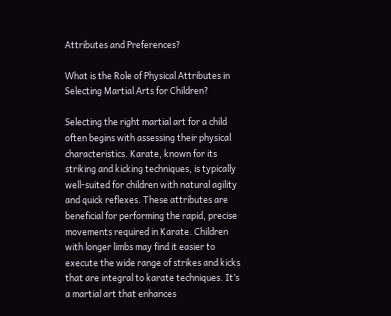Attributes and Preferences?

What is the Role of Physical Attributes in Selecting Martial Arts for Children?

Selecting the right martial art for a child often begins with assessing their physical characteristics. Karate, known for its striking and kicking techniques, is typically well-suited for children with natural agility and quick reflexes. These attributes are beneficial for performing the rapid, precise movements required in Karate. Children with longer limbs may find it easier to execute the wide range of strikes and kicks that are integral to karate techniques. It’s a martial art that enhances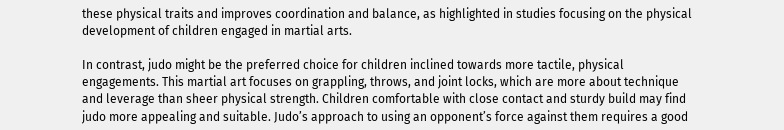these physical traits and improves coordination and balance, as highlighted in studies focusing on the physical development of children engaged in martial arts.

In contrast, judo might be the preferred choice for children inclined towards more tactile, physical engagements. This martial art focuses on grappling, throws, and joint locks, which are more about technique and leverage than sheer physical strength. Children comfortable with close contact and sturdy build may find judo more appealing and suitable. Judo’s approach to using an opponent’s force against them requires a good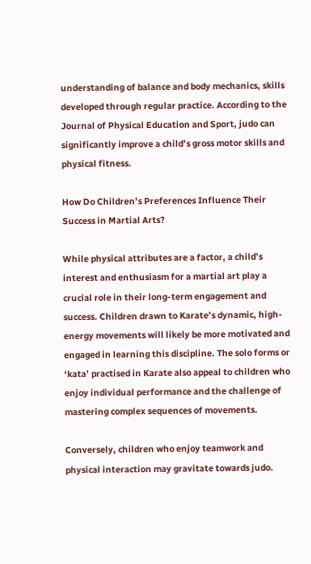understanding of balance and body mechanics, skills developed through regular practice. According to the Journal of Physical Education and Sport, judo can significantly improve a child’s gross motor skills and physical fitness.

How Do Children’s Preferences Influence Their Success in Martial Arts?

While physical attributes are a factor, a child’s interest and enthusiasm for a martial art play a crucial role in their long-term engagement and success. Children drawn to Karate’s dynamic, high-energy movements will likely be more motivated and engaged in learning this discipline. The solo forms or ‘kata’ practised in Karate also appeal to children who enjoy individual performance and the challenge of mastering complex sequences of movements.

Conversely, children who enjoy teamwork and physical interaction may gravitate towards judo.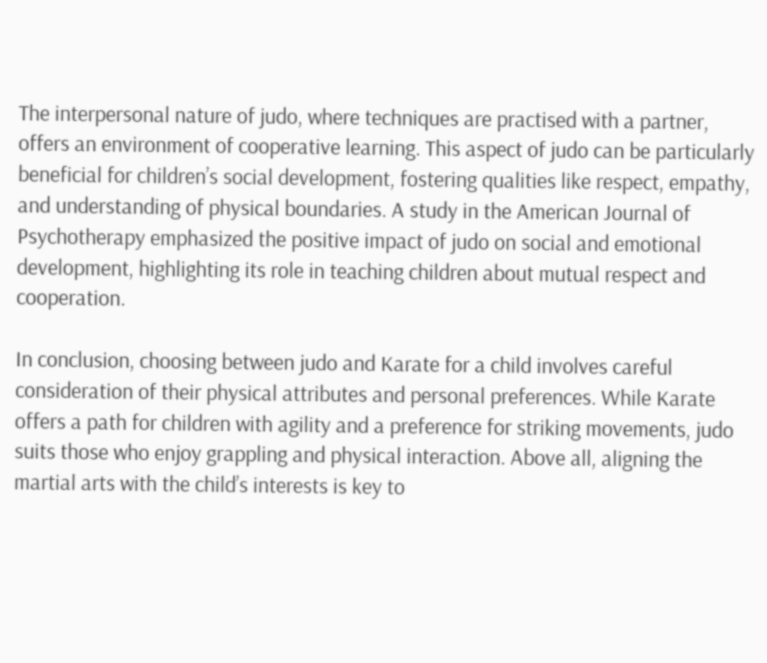The interpersonal nature of judo, where techniques are practised with a partner, offers an environment of cooperative learning. This aspect of judo can be particularly beneficial for children’s social development, fostering qualities like respect, empathy, and understanding of physical boundaries. A study in the American Journal of Psychotherapy emphasized the positive impact of judo on social and emotional development, highlighting its role in teaching children about mutual respect and cooperation.

In conclusion, choosing between judo and Karate for a child involves careful consideration of their physical attributes and personal preferences. While Karate offers a path for children with agility and a preference for striking movements, judo suits those who enjoy grappling and physical interaction. Above all, aligning the martial arts with the child’s interests is key to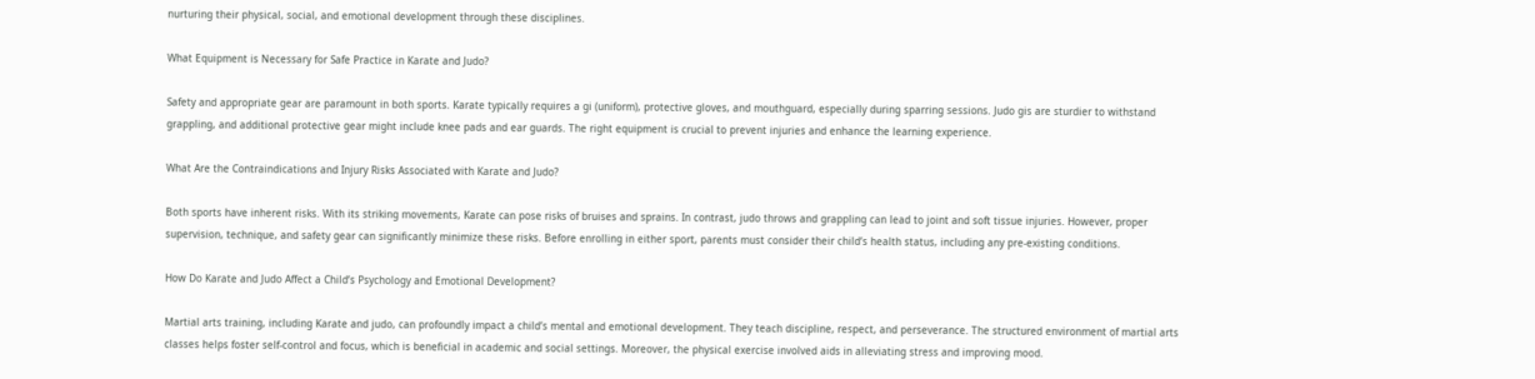nurturing their physical, social, and emotional development through these disciplines.

What Equipment is Necessary for Safe Practice in Karate and Judo?

Safety and appropriate gear are paramount in both sports. Karate typically requires a gi (uniform), protective gloves, and mouthguard, especially during sparring sessions. Judo gis are sturdier to withstand grappling, and additional protective gear might include knee pads and ear guards. The right equipment is crucial to prevent injuries and enhance the learning experience.

What Are the Contraindications and Injury Risks Associated with Karate and Judo?

Both sports have inherent risks. With its striking movements, Karate can pose risks of bruises and sprains. In contrast, judo throws and grappling can lead to joint and soft tissue injuries. However, proper supervision, technique, and safety gear can significantly minimize these risks. Before enrolling in either sport, parents must consider their child’s health status, including any pre-existing conditions.

How Do Karate and Judo Affect a Child’s Psychology and Emotional Development?

Martial arts training, including Karate and judo, can profoundly impact a child’s mental and emotional development. They teach discipline, respect, and perseverance. The structured environment of martial arts classes helps foster self-control and focus, which is beneficial in academic and social settings. Moreover, the physical exercise involved aids in alleviating stress and improving mood.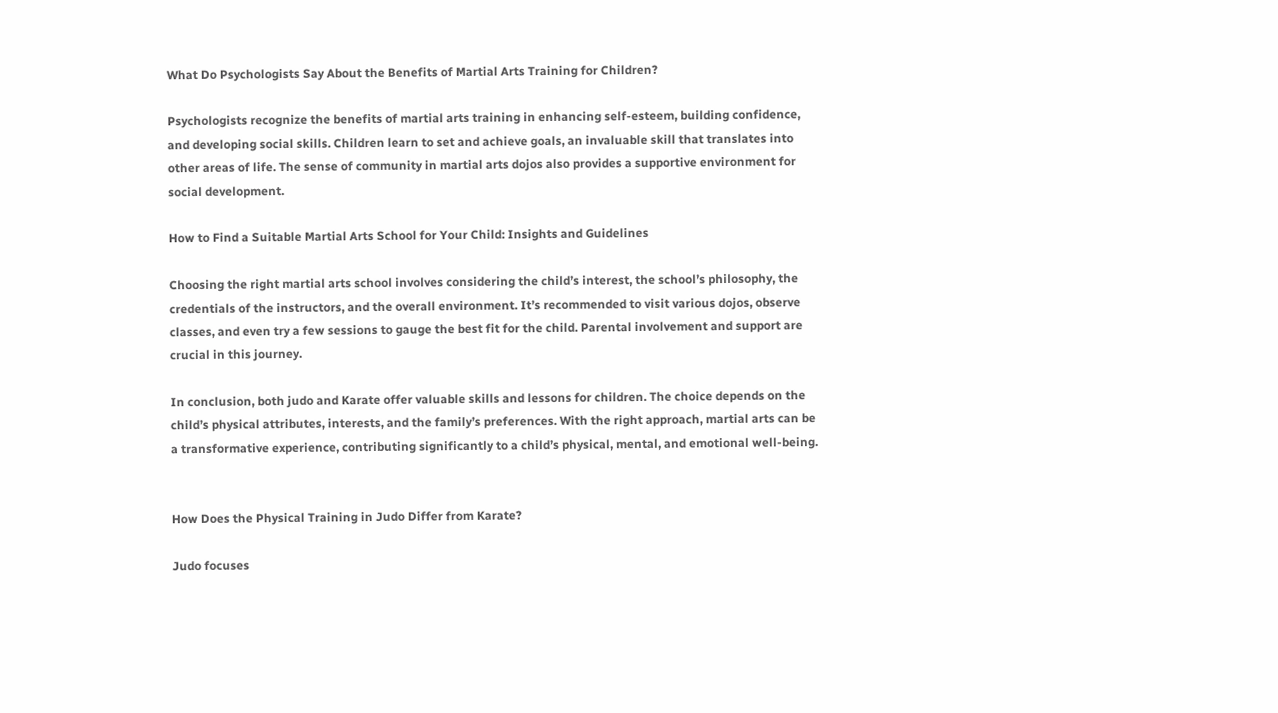What Do Psychologists Say About the Benefits of Martial Arts Training for Children?

Psychologists recognize the benefits of martial arts training in enhancing self-esteem, building confidence, and developing social skills. Children learn to set and achieve goals, an invaluable skill that translates into other areas of life. The sense of community in martial arts dojos also provides a supportive environment for social development.

How to Find a Suitable Martial Arts School for Your Child: Insights and Guidelines

Choosing the right martial arts school involves considering the child’s interest, the school’s philosophy, the credentials of the instructors, and the overall environment. It’s recommended to visit various dojos, observe classes, and even try a few sessions to gauge the best fit for the child. Parental involvement and support are crucial in this journey.

In conclusion, both judo and Karate offer valuable skills and lessons for children. The choice depends on the child’s physical attributes, interests, and the family’s preferences. With the right approach, martial arts can be a transformative experience, contributing significantly to a child’s physical, mental, and emotional well-being.


How Does the Physical Training in Judo Differ from Karate?

Judo focuses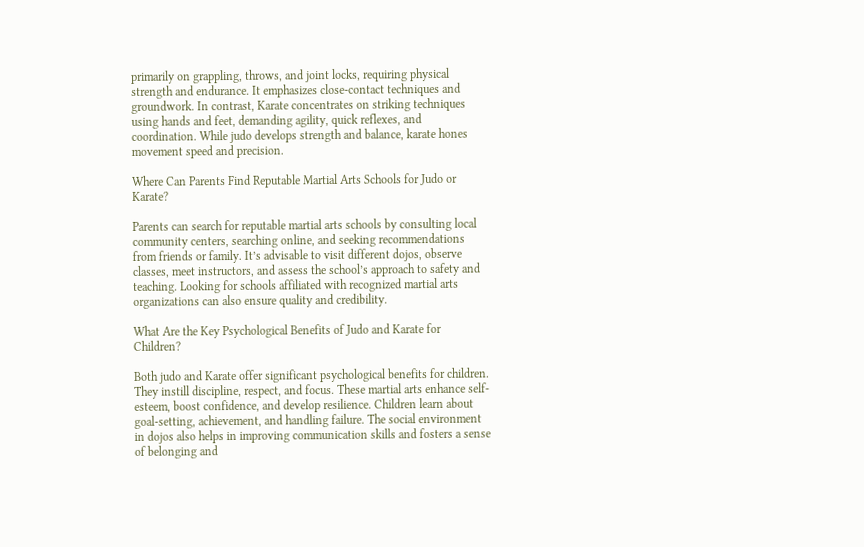primarily on grappling, throws, and joint locks, requiring physical strength and endurance. It emphasizes close-contact techniques and groundwork. In contrast, Karate concentrates on striking techniques using hands and feet, demanding agility, quick reflexes, and coordination. While judo develops strength and balance, karate hones movement speed and precision.

Where Can Parents Find Reputable Martial Arts Schools for Judo or Karate?

Parents can search for reputable martial arts schools by consulting local community centers, searching online, and seeking recommendations from friends or family. It’s advisable to visit different dojos, observe classes, meet instructors, and assess the school’s approach to safety and teaching. Looking for schools affiliated with recognized martial arts organizations can also ensure quality and credibility.

What Are the Key Psychological Benefits of Judo and Karate for Children?

Both judo and Karate offer significant psychological benefits for children. They instill discipline, respect, and focus. These martial arts enhance self-esteem, boost confidence, and develop resilience. Children learn about goal-setting, achievement, and handling failure. The social environment in dojos also helps in improving communication skills and fosters a sense of belonging and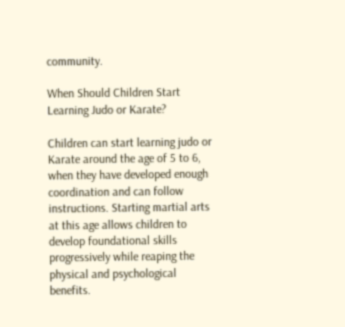community.

When Should Children Start Learning Judo or Karate?

Children can start learning judo or Karate around the age of 5 to 6, when they have developed enough coordination and can follow instructions. Starting martial arts at this age allows children to develop foundational skills progressively while reaping the physical and psychological benefits.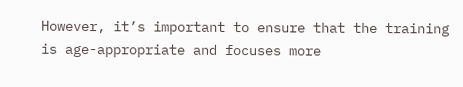However, it’s important to ensure that the training is age-appropriate and focuses more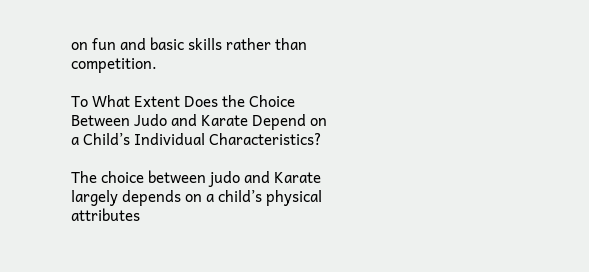on fun and basic skills rather than competition.

To What Extent Does the Choice Between Judo and Karate Depend on a Child’s Individual Characteristics?

The choice between judo and Karate largely depends on a child’s physical attributes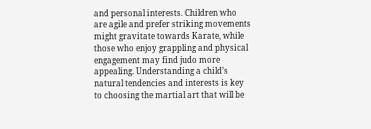and personal interests. Children who are agile and prefer striking movements might gravitate towards Karate, while those who enjoy grappling and physical engagement may find judo more appealing. Understanding a child’s natural tendencies and interests is key to choosing the martial art that will be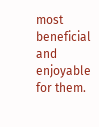most beneficial and enjoyable for them.